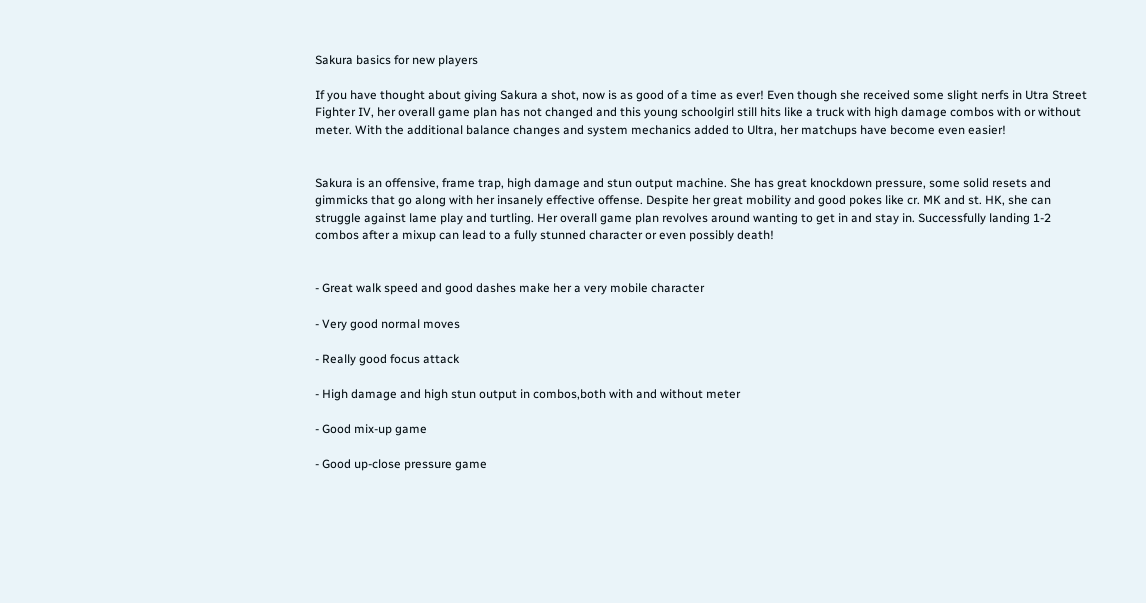Sakura basics for new players

If you have thought about giving Sakura a shot, now is as good of a time as ever! Even though she received some slight nerfs in Utra Street Fighter IV, her overall game plan has not changed and this young schoolgirl still hits like a truck with high damage combos with or without meter. With the additional balance changes and system mechanics added to Ultra, her matchups have become even easier!


Sakura is an offensive, frame trap, high damage and stun output machine. She has great knockdown pressure, some solid resets and gimmicks that go along with her insanely effective offense. Despite her great mobility and good pokes like cr. MK and st. HK, she can struggle against lame play and turtling. Her overall game plan revolves around wanting to get in and stay in. Successfully landing 1-2 combos after a mixup can lead to a fully stunned character or even possibly death!


- Great walk speed and good dashes make her a very mobile character

- Very good normal moves

- Really good focus attack

- High damage and high stun output in combos,both with and without meter

- Good mix-up game

- Good up-close pressure game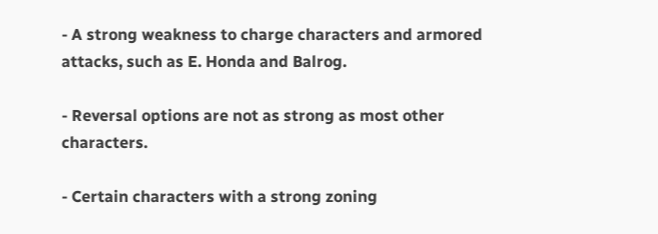- A strong weakness to charge characters and armored attacks, such as E. Honda and Balrog.

- Reversal options are not as strong as most other characters.

- Certain characters with a strong zoning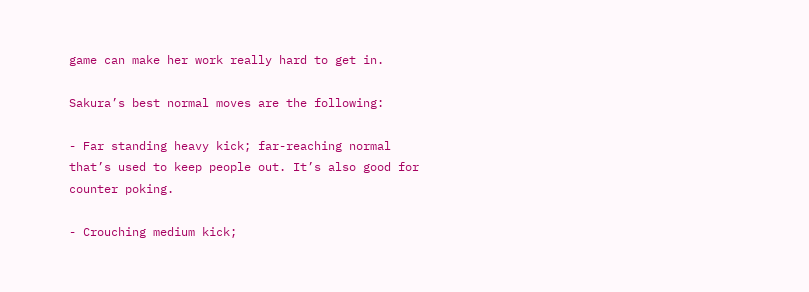game can make her work really hard to get in.

Sakura’s best normal moves are the following:

- Far standing heavy kick; far-reaching normal that’s used to keep people out. It’s also good for counter poking.

- Crouching medium kick;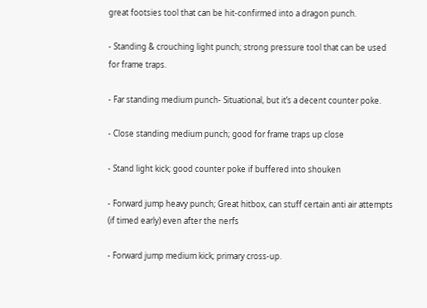great footsies tool that can be hit-confirmed into a dragon punch.

- Standing & crouching light punch; strong pressure tool that can be used for frame traps.

- Far standing medium punch- Situational, but it’s a decent counter poke.

- Close standing medium punch; good for frame traps up close

- Stand light kick; good counter poke if buffered into shouken

- Forward jump heavy punch; Great hitbox, can stuff certain anti air attempts (if timed early) even after the nerfs

- Forward jump medium kick; primary cross-up.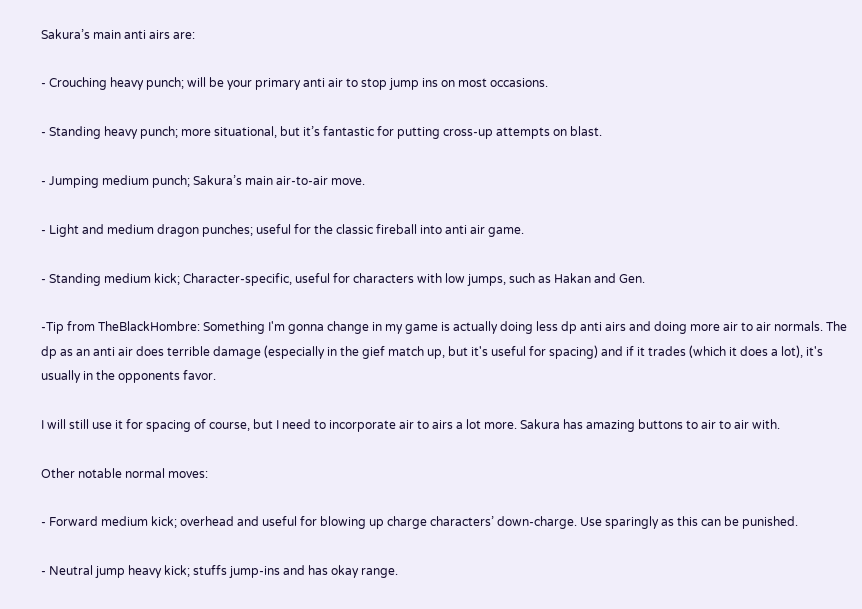Sakura’s main anti airs are:

- Crouching heavy punch; will be your primary anti air to stop jump ins on most occasions.

- Standing heavy punch; more situational, but it’s fantastic for putting cross-up attempts on blast.

- Jumping medium punch; Sakura’s main air-to-air move.

- Light and medium dragon punches; useful for the classic fireball into anti air game.

- Standing medium kick; Character-specific, useful for characters with low jumps, such as Hakan and Gen.

-Tip from TheBlackHombre: Something I'm gonna change in my game is actually doing less dp anti airs and doing more air to air normals. The dp as an anti air does terrible damage (especially in the gief match up, but it's useful for spacing) and if it trades (which it does a lot), it's usually in the opponents favor.

I will still use it for spacing of course, but I need to incorporate air to airs a lot more. Sakura has amazing buttons to air to air with.

Other notable normal moves:

- Forward medium kick; overhead and useful for blowing up charge characters’ down-charge. Use sparingly as this can be punished.

- Neutral jump heavy kick; stuffs jump-ins and has okay range.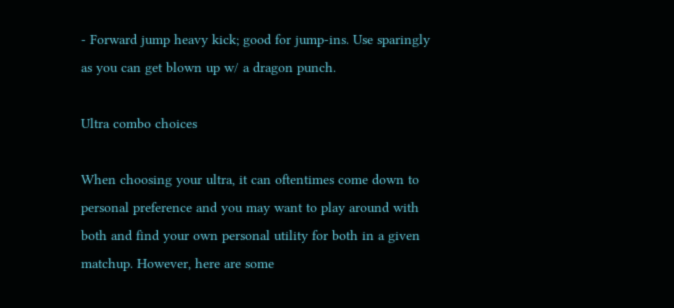- Forward jump heavy kick; good for jump-ins. Use sparingly as you can get blown up w/ a dragon punch.

Ultra combo choices

When choosing your ultra, it can oftentimes come down to personal preference and you may want to play around with both and find your own personal utility for both in a given matchup. However, here are some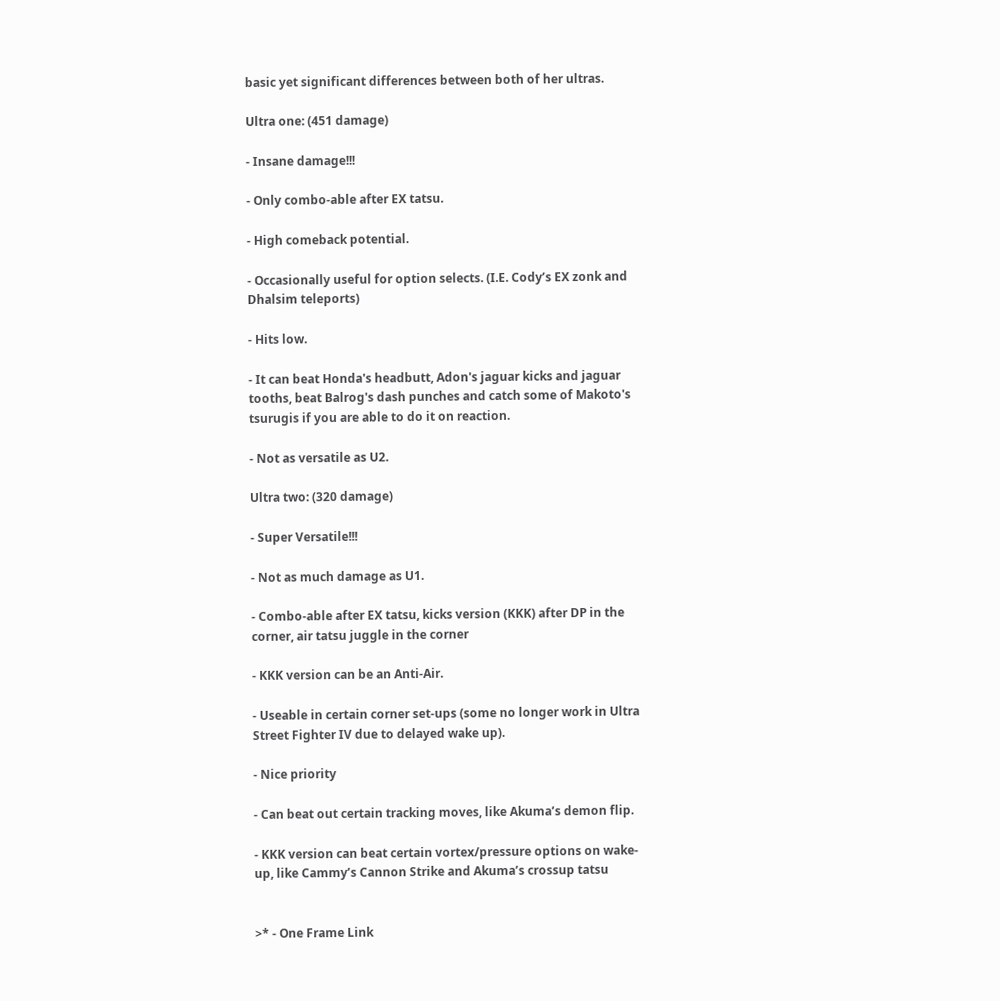basic yet significant differences between both of her ultras.

Ultra one: (451 damage)

- Insane damage!!!

- Only combo-able after EX tatsu.

- High comeback potential.

- Occasionally useful for option selects. (I.E. Cody’s EX zonk and Dhalsim teleports)

- Hits low.

- It can beat Honda's headbutt, Adon's jaguar kicks and jaguar tooths, beat Balrog's dash punches and catch some of Makoto's tsurugis if you are able to do it on reaction.

- Not as versatile as U2.

Ultra two: (320 damage)

- Super Versatile!!!

- Not as much damage as U1.

- Combo-able after EX tatsu, kicks version (KKK) after DP in the corner, air tatsu juggle in the corner

- KKK version can be an Anti-Air.

- Useable in certain corner set-ups (some no longer work in Ultra Street Fighter IV due to delayed wake up).

- Nice priority

- Can beat out certain tracking moves, like Akuma’s demon flip.

- KKK version can beat certain vortex/pressure options on wake-up, like Cammy’s Cannon Strike and Akuma’s crossup tatsu


>* - One Frame Link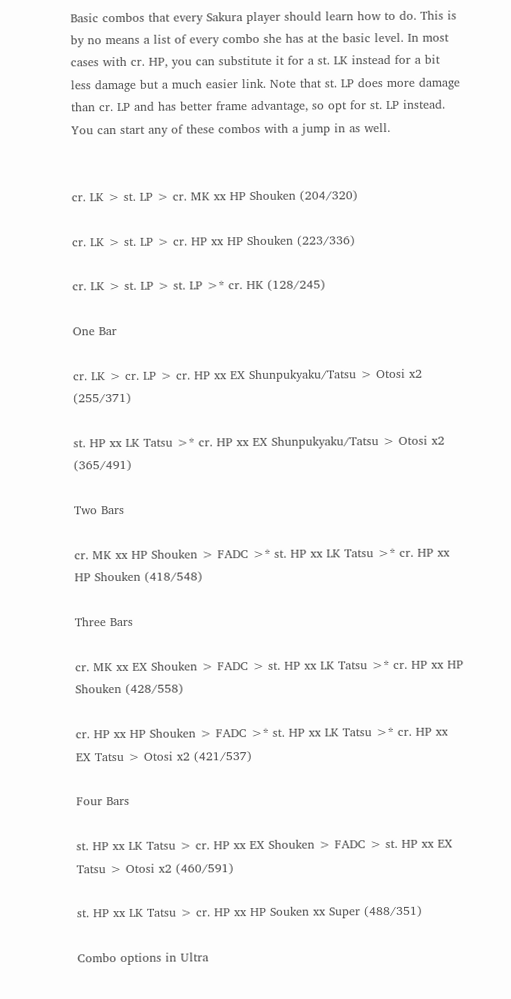Basic combos that every Sakura player should learn how to do. This is by no means a list of every combo she has at the basic level. In most cases with cr. HP, you can substitute it for a st. LK instead for a bit less damage but a much easier link. Note that st. LP does more damage than cr. LP and has better frame advantage, so opt for st. LP instead. You can start any of these combos with a jump in as well.


cr. LK > st. LP > cr. MK xx HP Shouken (204/320)

cr. LK > st. LP > cr. HP xx HP Shouken (223/336)

cr. LK > st. LP > st. LP >* cr. HK (128/245)

One Bar

cr. LK > cr. LP > cr. HP xx EX Shunpukyaku/Tatsu > Otosi x2 (255/371)

st. HP xx LK Tatsu >* cr. HP xx EX Shunpukyaku/Tatsu > Otosi x2 (365/491)

Two Bars

cr. MK xx HP Shouken > FADC >* st. HP xx LK Tatsu >* cr. HP xx HP Shouken (418/548)

Three Bars

cr. MK xx EX Shouken > FADC > st. HP xx LK Tatsu >* cr. HP xx HP Shouken (428/558)

cr. HP xx HP Shouken > FADC >* st. HP xx LK Tatsu >* cr. HP xx EX Tatsu > Otosi x2 (421/537)

Four Bars

st. HP xx LK Tatsu > cr. HP xx EX Shouken > FADC > st. HP xx EX Tatsu > Otosi x2 (460/591)

st. HP xx LK Tatsu > cr. HP xx HP Souken xx Super (488/351)

Combo options in Ultra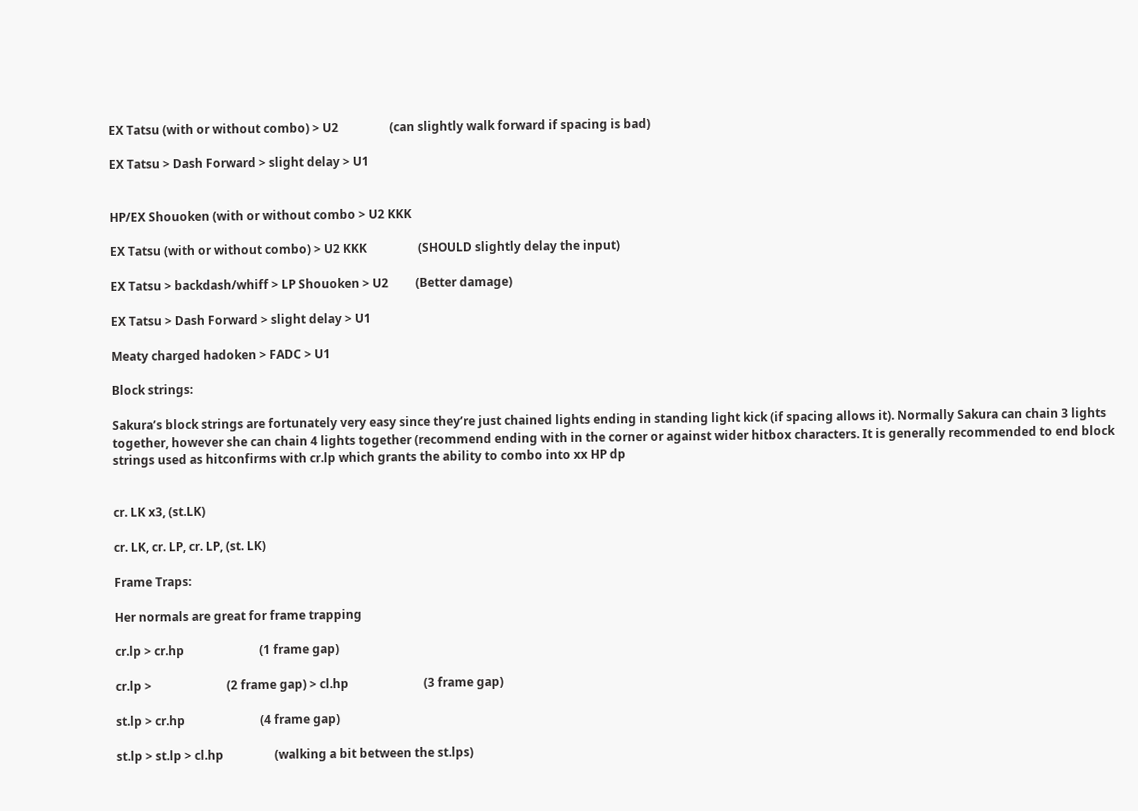EX Tatsu (with or without combo) > U2                 (can slightly walk forward if spacing is bad)

EX Tatsu > Dash Forward > slight delay > U1


HP/EX Shouoken (with or without combo > U2 KKK

EX Tatsu (with or without combo) > U2 KKK                 (SHOULD slightly delay the input)

EX Tatsu > backdash/whiff > LP Shouoken > U2         (Better damage)

EX Tatsu > Dash Forward > slight delay > U1

Meaty charged hadoken > FADC > U1

Block strings:

Sakura’s block strings are fortunately very easy since they’re just chained lights ending in standing light kick (if spacing allows it). Normally Sakura can chain 3 lights together, however she can chain 4 lights together (recommend ending with in the corner or against wider hitbox characters. It is generally recommended to end block strings used as hitconfirms with cr.lp which grants the ability to combo into xx HP dp


cr. LK x3, (st.LK)

cr. LK, cr. LP, cr. LP, (st. LK)

Frame Traps:

Her normals are great for frame trapping

cr.lp > cr.hp                         (1 frame gap)

cr.lp >                         (2 frame gap) > cl.hp                         (3 frame gap)

st.lp > cr.hp                         (4 frame gap)

st.lp > st.lp > cl.hp                 (walking a bit between the st.lps)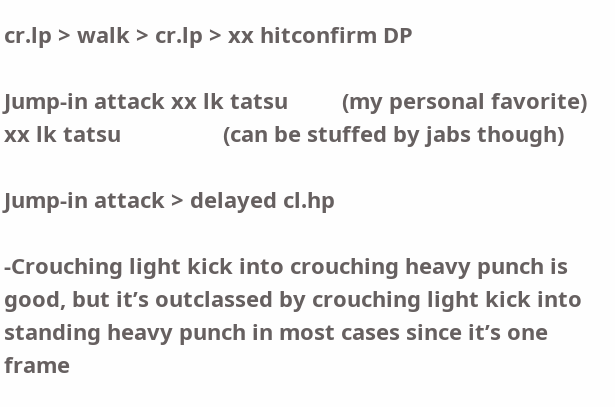cr.lp > walk > cr.lp > xx hitconfirm DP

Jump-in attack xx lk tatsu         (my personal favorite) xx lk tatsu                 (can be stuffed by jabs though)

Jump-in attack > delayed cl.hp

-Crouching light kick into crouching heavy punch is good, but it’s outclassed by crouching light kick into standing heavy punch in most cases since it’s one frame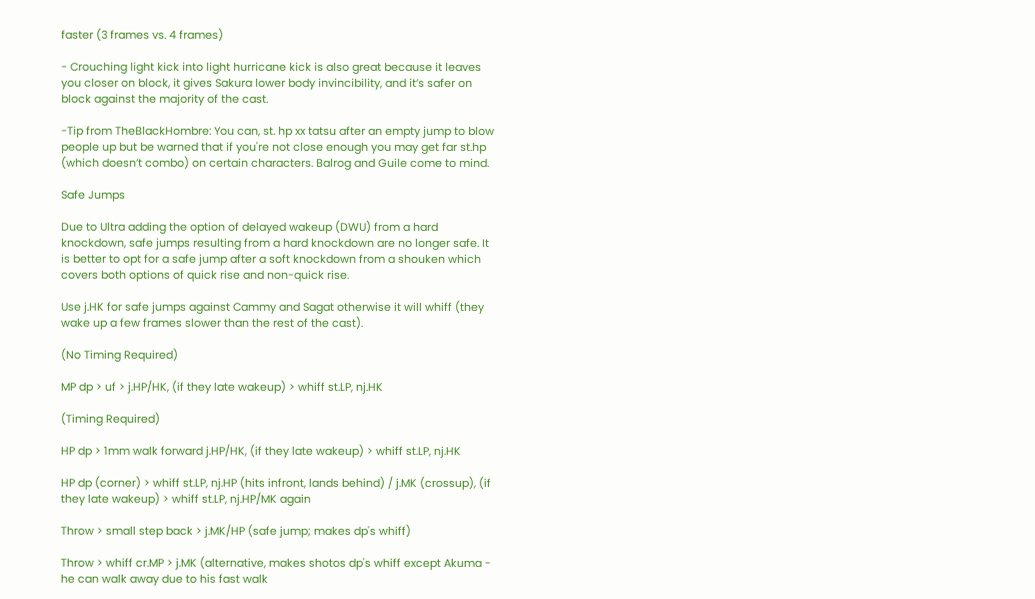faster (3 frames vs. 4 frames)

- Crouching light kick into light hurricane kick is also great because it leaves you closer on block, it gives Sakura lower body invincibility, and it’s safer on block against the majority of the cast.

-Tip from TheBlackHombre: You can, st. hp xx tatsu after an empty jump to blow people up but be warned that if you're not close enough you may get far st.hp (which doesn’t combo) on certain characters. Balrog and Guile come to mind.

Safe Jumps

Due to Ultra adding the option of delayed wakeup (DWU) from a hard knockdown, safe jumps resulting from a hard knockdown are no longer safe. It is better to opt for a safe jump after a soft knockdown from a shouken which covers both options of quick rise and non-quick rise.

Use j.HK for safe jumps against Cammy and Sagat otherwise it will whiff (they wake up a few frames slower than the rest of the cast).

(No Timing Required)

MP dp > uf > j.HP/HK, (if they late wakeup) > whiff st.LP, nj.HK

(Timing Required)

HP dp > 1mm walk forward j.HP/HK, (if they late wakeup) > whiff st.LP, nj.HK

HP dp (corner) > whiff st.LP, nj.HP (hits infront, lands behind) / j.MK (crossup), (if they late wakeup) > whiff st.LP, nj.HP/MK again

Throw > small step back > j.MK/HP (safe jump; makes dp's whiff)

Throw > whiff cr.MP > j.MK (alternative, makes shotos dp's whiff except Akuma - he can walk away due to his fast walk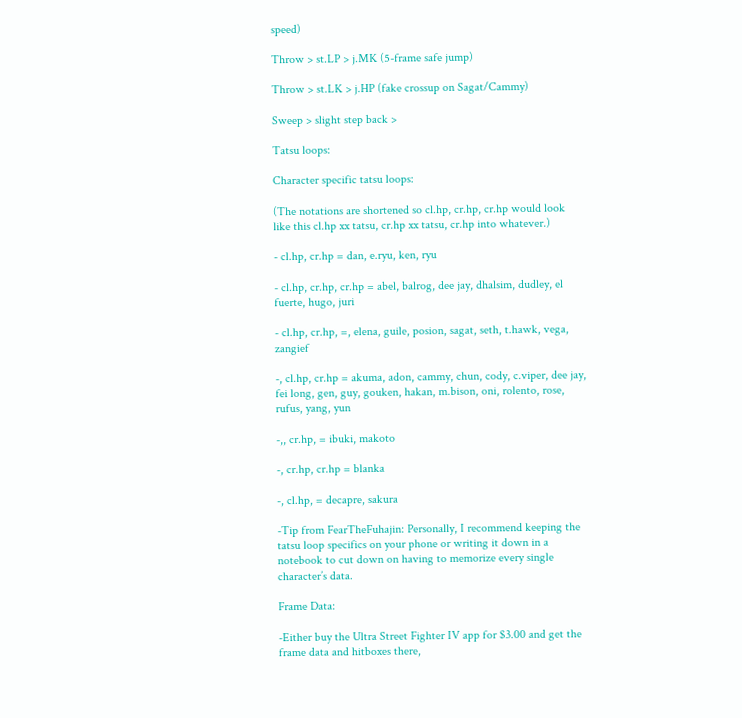speed)

Throw > st.LP > j.MK (5-frame safe jump)

Throw > st.LK > j.HP (fake crossup on Sagat/Cammy)

Sweep > slight step back >

Tatsu loops:

Character specific tatsu loops:

(The notations are shortened so cl.hp, cr.hp, cr.hp would look like this cl.hp xx tatsu, cr.hp xx tatsu, cr.hp into whatever.)

- cl.hp, cr.hp = dan, e.ryu, ken, ryu

- cl.hp, cr.hp, cr.hp = abel, balrog, dee jay, dhalsim, dudley, el fuerte, hugo, juri

- cl.hp, cr.hp, =, elena, guile, posion, sagat, seth, t.hawk, vega, zangief

-, cl.hp, cr.hp = akuma, adon, cammy, chun, cody, c.viper, dee jay, fei long, gen, guy, gouken, hakan, m.bison, oni, rolento, rose, rufus, yang, yun

-,, cr.hp, = ibuki, makoto

-, cr.hp, cr.hp = blanka

-, cl.hp, = decapre, sakura

-Tip from FearTheFuhajin: Personally, I recommend keeping the tatsu loop specifics on your phone or writing it down in a notebook to cut down on having to memorize every single character’s data.

Frame Data:

-Either buy the Ultra Street Fighter IV app for $3.00 and get the frame data and hitboxes there,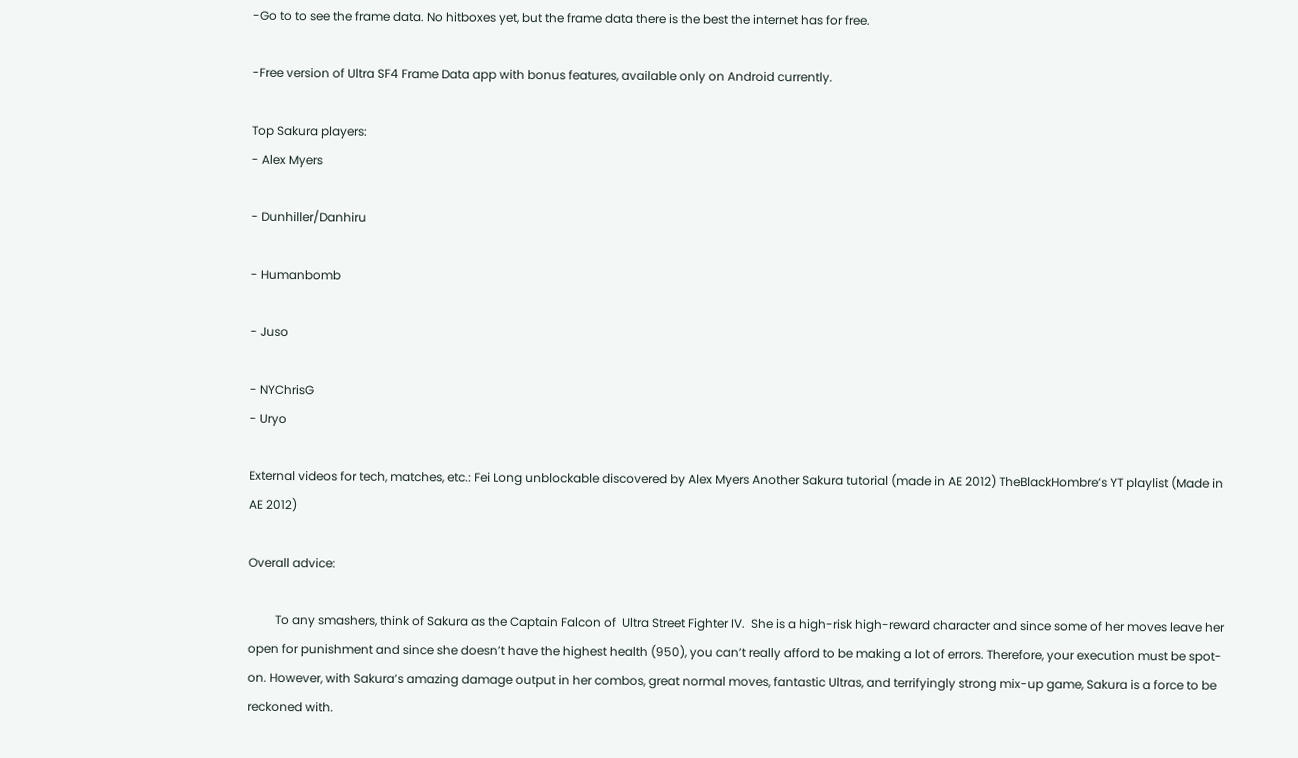-Go to to see the frame data. No hitboxes yet, but the frame data there is the best the internet has for free.

-Free version of Ultra SF4 Frame Data app with bonus features, available only on Android currently.

Top Sakura players:
- Alex Myers

- Dunhiller/Danhiru

- Humanbomb

- Juso

- NYChrisG
- Uryo

External videos for tech, matches, etc.: Fei Long unblockable discovered by Alex Myers Another Sakura tutorial (made in AE 2012) TheBlackHombre’s YT playlist (Made in AE 2012)

Overall advice:

         To any smashers, think of Sakura as the Captain Falcon of  Ultra Street Fighter IV.  She is a high-risk high-reward character and since some of her moves leave her open for punishment and since she doesn’t have the highest health (950), you can’t really afford to be making a lot of errors. Therefore, your execution must be spot-on. However, with Sakura’s amazing damage output in her combos, great normal moves, fantastic Ultras, and terrifyingly strong mix-up game, Sakura is a force to be reckoned with.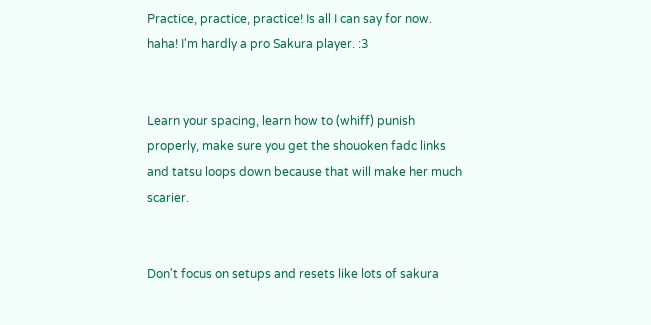Practice, practice, practice! Is all I can say for now. haha! I'm hardly a pro Sakura player. :3


Learn your spacing, learn how to (whiff) punish properly, make sure you get the shouoken fadc links and tatsu loops down because that will make her much scarier.


Don't focus on setups and resets like lots of sakura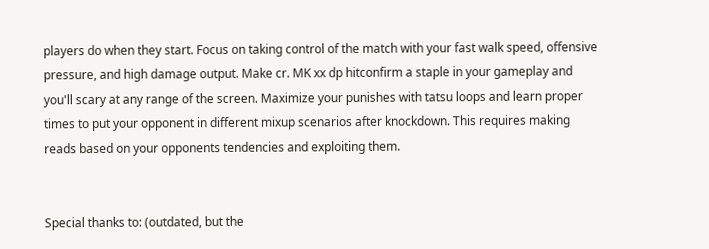players do when they start. Focus on taking control of the match with your fast walk speed, offensive pressure, and high damage output. Make cr. MK xx dp hitconfirm a staple in your gameplay and you'll scary at any range of the screen. Maximize your punishes with tatsu loops and learn proper times to put your opponent in different mixup scenarios after knockdown. This requires making reads based on your opponents tendencies and exploiting them.


Special thanks to: (outdated, but the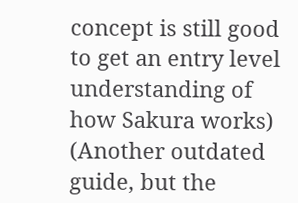concept is still good to get an entry level understanding of how Sakura works) (Another outdated guide, but the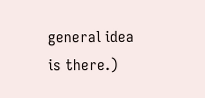general idea is there.)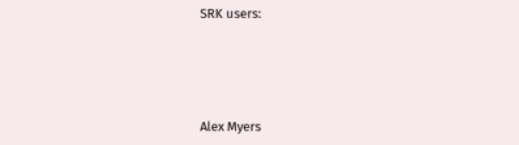SRK users:




Alex Myers